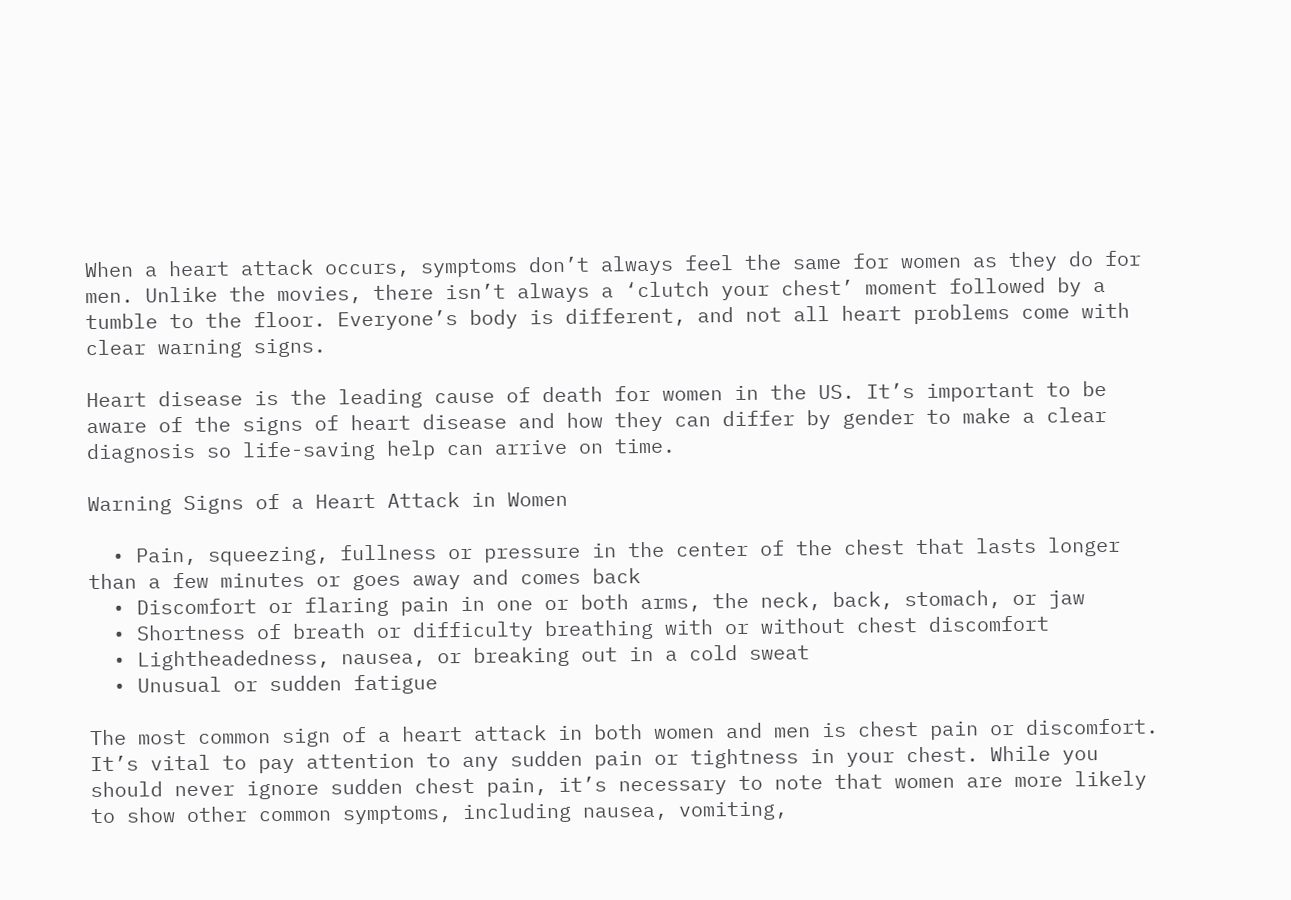When a heart attack occurs, symptoms don’t always feel the same for women as they do for men. Unlike the movies, there isn’t always a ‘clutch your chest’ moment followed by a tumble to the floor. Everyone’s body is different, and not all heart problems come with clear warning signs.

Heart disease is the leading cause of death for women in the US. It’s important to be aware of the signs of heart disease and how they can differ by gender to make a clear diagnosis so life-saving help can arrive on time.

Warning Signs of a Heart Attack in Women

  • Pain, squeezing, fullness or pressure in the center of the chest that lasts longer than a few minutes or goes away and comes back
  • Discomfort or flaring pain in one or both arms, the neck, back, stomach, or jaw
  • Shortness of breath or difficulty breathing with or without chest discomfort
  • Lightheadedness, nausea, or breaking out in a cold sweat
  • Unusual or sudden fatigue

The most common sign of a heart attack in both women and men is chest pain or discomfort. It’s vital to pay attention to any sudden pain or tightness in your chest. While you should never ignore sudden chest pain, it’s necessary to note that women are more likely to show other common symptoms, including nausea, vomiting,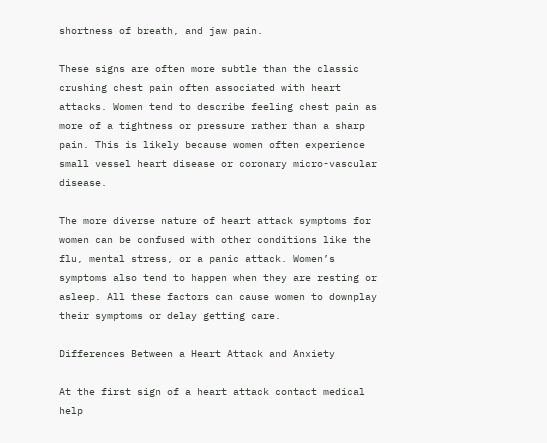shortness of breath, and jaw pain.

These signs are often more subtle than the classic crushing chest pain often associated with heart attacks. Women tend to describe feeling chest pain as more of a tightness or pressure rather than a sharp pain. This is likely because women often experience small vessel heart disease or coronary micro-vascular disease.

The more diverse nature of heart attack symptoms for women can be confused with other conditions like the flu, mental stress, or a panic attack. Women’s symptoms also tend to happen when they are resting or asleep. All these factors can cause women to downplay their symptoms or delay getting care.

Differences Between a Heart Attack and Anxiety

At the first sign of a heart attack contact medical help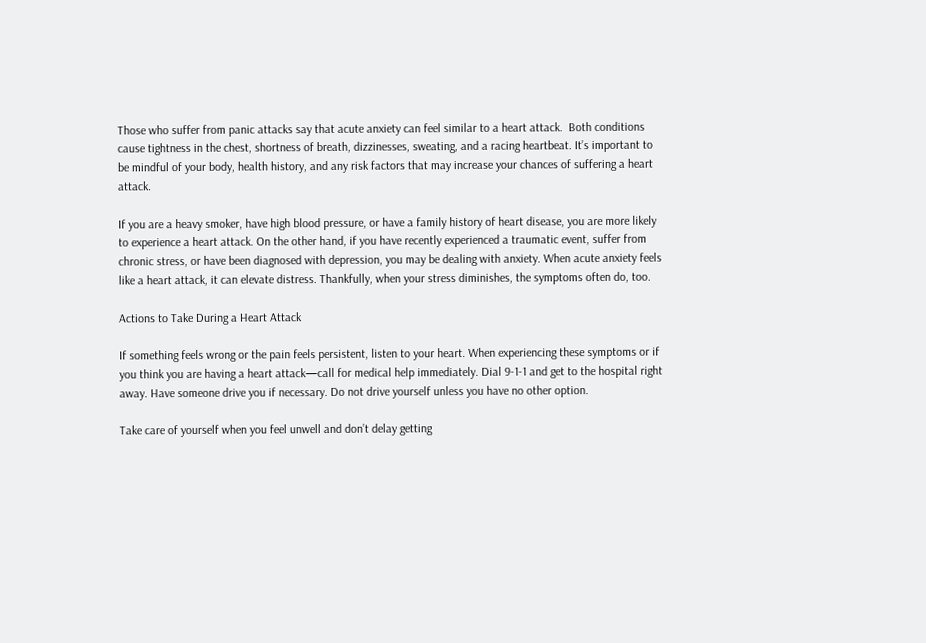Those who suffer from panic attacks say that acute anxiety can feel similar to a heart attack.  Both conditions cause tightness in the chest, shortness of breath, dizzinesses, sweating, and a racing heartbeat. It’s important to be mindful of your body, health history, and any risk factors that may increase your chances of suffering a heart attack.

If you are a heavy smoker, have high blood pressure, or have a family history of heart disease, you are more likely to experience a heart attack. On the other hand, if you have recently experienced a traumatic event, suffer from chronic stress, or have been diagnosed with depression, you may be dealing with anxiety. When acute anxiety feels like a heart attack, it can elevate distress. Thankfully, when your stress diminishes, the symptoms often do, too.

Actions to Take During a Heart Attack

If something feels wrong or the pain feels persistent, listen to your heart. When experiencing these symptoms or if you think you are having a heart attack—call for medical help immediately. Dial 9-1-1 and get to the hospital right away. Have someone drive you if necessary. Do not drive yourself unless you have no other option.

Take care of yourself when you feel unwell and don’t delay getting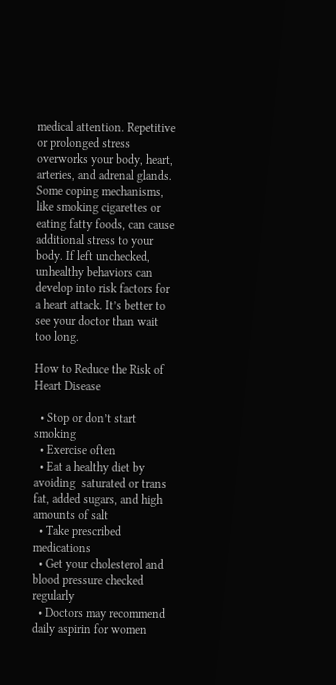medical attention. Repetitive or prolonged stress overworks your body, heart, arteries, and adrenal glands. Some coping mechanisms, like smoking cigarettes or eating fatty foods, can cause additional stress to your body. If left unchecked, unhealthy behaviors can develop into risk factors for a heart attack. It’s better to see your doctor than wait too long.

How to Reduce the Risk of Heart Disease

  • Stop or don’t start smoking
  • Exercise often
  • Eat a healthy diet by avoiding  saturated or trans fat, added sugars, and high amounts of salt
  • Take prescribed medications
  • Get your cholesterol and blood pressure checked regularly
  • Doctors may recommend daily aspirin for women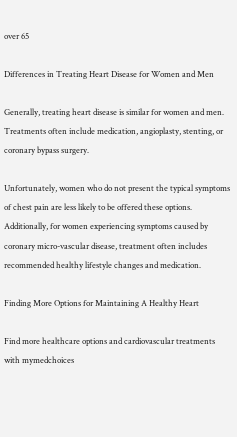over 65

Differences in Treating Heart Disease for Women and Men

Generally, treating heart disease is similar for women and men. Treatments often include medication, angioplasty, stenting, or coronary bypass surgery.

Unfortunately, women who do not present the typical symptoms of chest pain are less likely to be offered these options. Additionally, for women experiencing symptoms caused by coronary micro-vascular disease, treatment often includes recommended healthy lifestyle changes and medication.

Finding More Options for Maintaining A Healthy Heart

Find more healthcare options and cardiovascular treatments with mymedchoices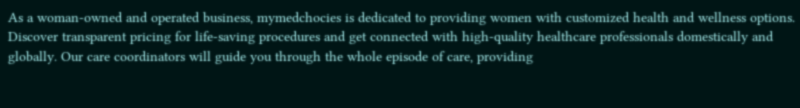As a woman-owned and operated business, mymedchocies is dedicated to providing women with customized health and wellness options. Discover transparent pricing for life-saving procedures and get connected with high-quality healthcare professionals domestically and globally. Our care coordinators will guide you through the whole episode of care, providing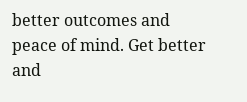better outcomes and peace of mind. Get better and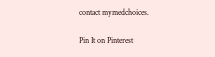contact mymedchoices.

Pin It on Pinterest